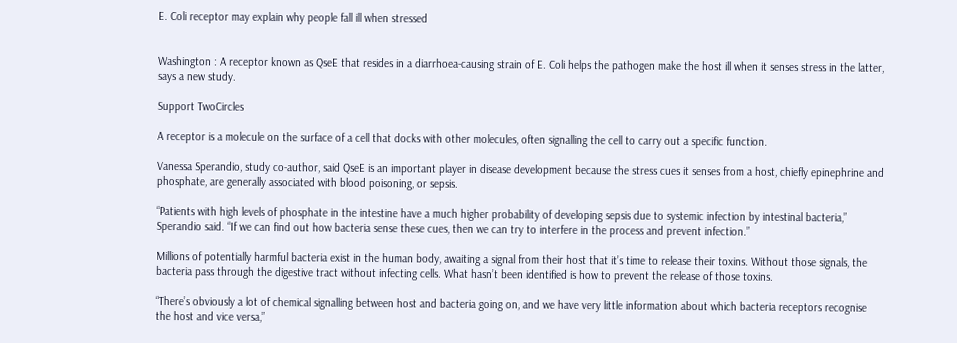E. Coli receptor may explain why people fall ill when stressed


Washington : A receptor known as QseE that resides in a diarrhoea-causing strain of E. Coli helps the pathogen make the host ill when it senses stress in the latter, says a new study.

Support TwoCircles

A receptor is a molecule on the surface of a cell that docks with other molecules, often signalling the cell to carry out a specific function.

Vanessa Sperandio, study co-author, said QseE is an important player in disease development because the stress cues it senses from a host, chiefly epinephrine and phosphate, are generally associated with blood poisoning, or sepsis.

“Patients with high levels of phosphate in the intestine have a much higher probability of developing sepsis due to systemic infection by intestinal bacteria,” Sperandio said. “If we can find out how bacteria sense these cues, then we can try to interfere in the process and prevent infection.”

Millions of potentially harmful bacteria exist in the human body, awaiting a signal from their host that it’s time to release their toxins. Without those signals, the bacteria pass through the digestive tract without infecting cells. What hasn’t been identified is how to prevent the release of those toxins.

“There’s obviously a lot of chemical signalling between host and bacteria going on, and we have very little information about which bacteria receptors recognise the host and vice versa,”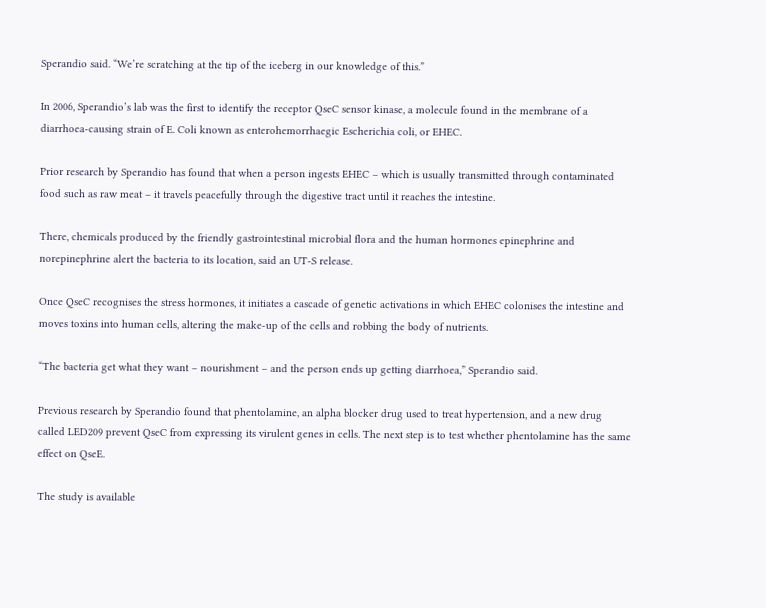Sperandio said. “We’re scratching at the tip of the iceberg in our knowledge of this.”

In 2006, Sperandio’s lab was the first to identify the receptor QseC sensor kinase, a molecule found in the membrane of a diarrhoea-causing strain of E. Coli known as enterohemorrhaegic Escherichia coli, or EHEC.

Prior research by Sperandio has found that when a person ingests EHEC – which is usually transmitted through contaminated food such as raw meat – it travels peacefully through the digestive tract until it reaches the intestine.

There, chemicals produced by the friendly gastrointestinal microbial flora and the human hormones epinephrine and norepinephrine alert the bacteria to its location, said an UT-S release.

Once QseC recognises the stress hormones, it initiates a cascade of genetic activations in which EHEC colonises the intestine and moves toxins into human cells, altering the make-up of the cells and robbing the body of nutrients.

“The bacteria get what they want – nourishment – and the person ends up getting diarrhoea,” Sperandio said.

Previous research by Sperandio found that phentolamine, an alpha blocker drug used to treat hypertension, and a new drug called LED209 prevent QseC from expressing its virulent genes in cells. The next step is to test whether phentolamine has the same effect on QseE.

The study is available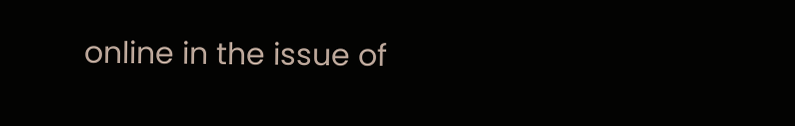online in the issue of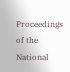Proceedings of the National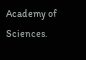Academy of Sciences.